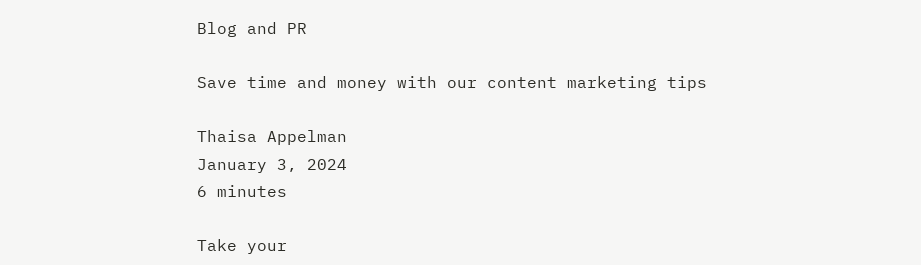Blog and PR

Save time and money with our content marketing tips

Thaisa Appelman
January 3, 2024
6 minutes

Take your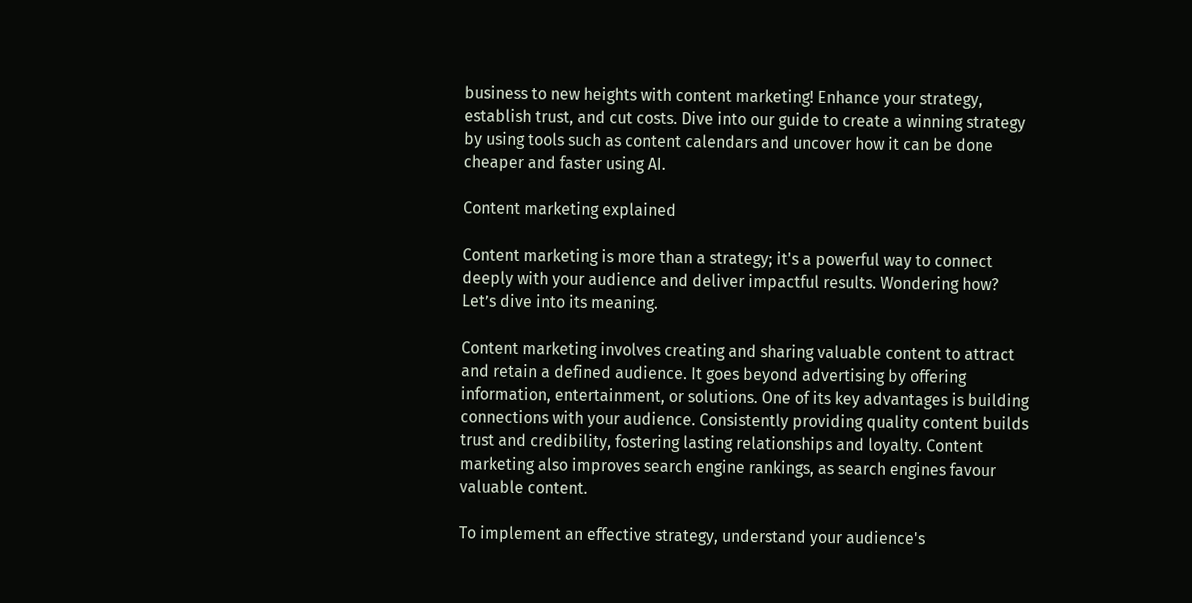business to new heights with content marketing! Enhance your strategy, establish trust, and cut costs. Dive into our guide to create a winning strategy by using tools such as content calendars and uncover how it can be done cheaper and faster using AI.

Content marketing explained

Content marketing is more than a strategy; it's a powerful way to connect deeply with your audience and deliver impactful results. Wondering how? Let’s dive into its meaning.

Content marketing involves creating and sharing valuable content to attract and retain a defined audience. It goes beyond advertising by offering information, entertainment, or solutions. One of its key advantages is building connections with your audience. Consistently providing quality content builds trust and credibility, fostering lasting relationships and loyalty. Content marketing also improves search engine rankings, as search engines favour valuable content.

To implement an effective strategy, understand your audience's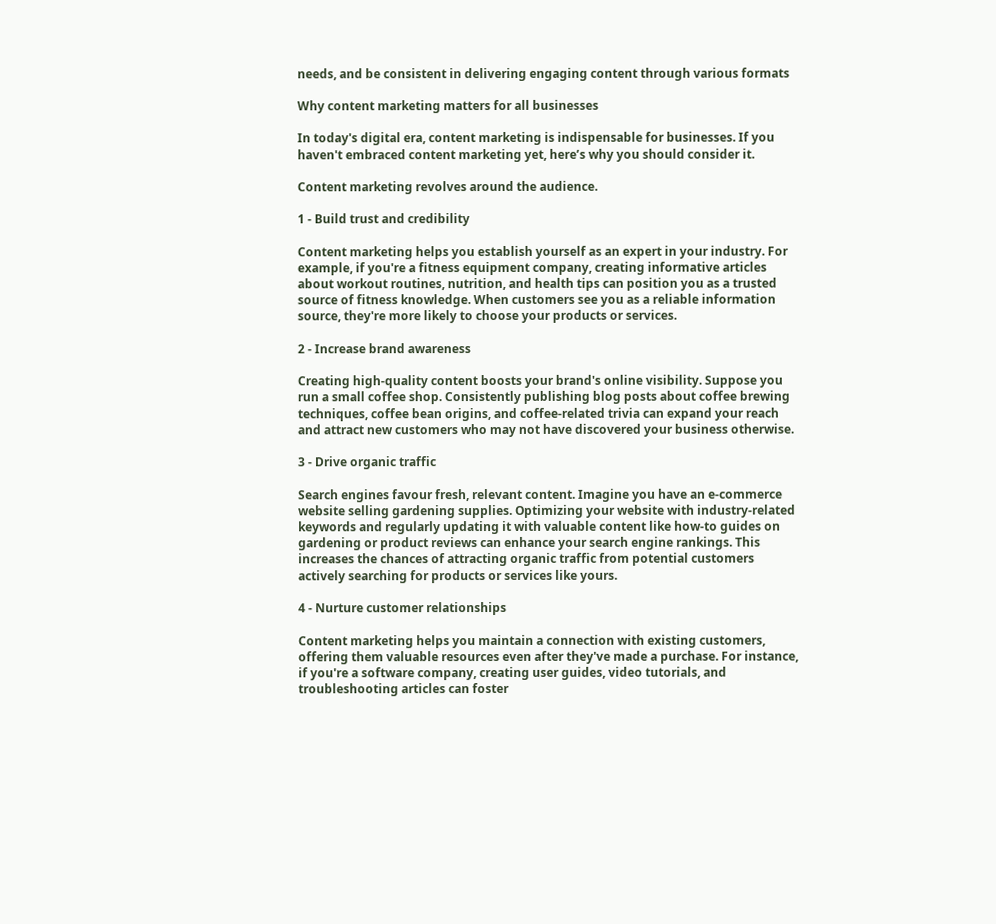needs, and be consistent in delivering engaging content through various formats

Why content marketing matters for all businesses

In today's digital era, content marketing is indispensable for businesses. If you haven't embraced content marketing yet, here’s why you should consider it.

Content marketing revolves around the audience.

1 - Build trust and credibility

Content marketing helps you establish yourself as an expert in your industry. For example, if you're a fitness equipment company, creating informative articles about workout routines, nutrition, and health tips can position you as a trusted source of fitness knowledge. When customers see you as a reliable information source, they're more likely to choose your products or services.

2 - Increase brand awareness

Creating high-quality content boosts your brand's online visibility. Suppose you run a small coffee shop. Consistently publishing blog posts about coffee brewing techniques, coffee bean origins, and coffee-related trivia can expand your reach and attract new customers who may not have discovered your business otherwise.

3 - Drive organic traffic

Search engines favour fresh, relevant content. Imagine you have an e-commerce website selling gardening supplies. Optimizing your website with industry-related keywords and regularly updating it with valuable content like how-to guides on gardening or product reviews can enhance your search engine rankings. This increases the chances of attracting organic traffic from potential customers actively searching for products or services like yours.

4 - Nurture customer relationships

Content marketing helps you maintain a connection with existing customers, offering them valuable resources even after they've made a purchase. For instance, if you're a software company, creating user guides, video tutorials, and troubleshooting articles can foster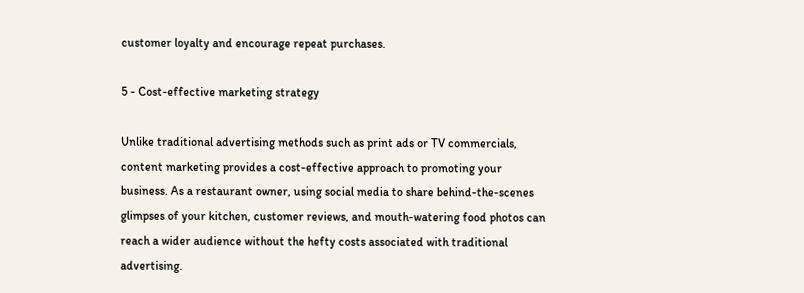customer loyalty and encourage repeat purchases.

5 - Cost-effective marketing strategy

Unlike traditional advertising methods such as print ads or TV commercials, content marketing provides a cost-effective approach to promoting your business. As a restaurant owner, using social media to share behind-the-scenes glimpses of your kitchen, customer reviews, and mouth-watering food photos can reach a wider audience without the hefty costs associated with traditional advertising.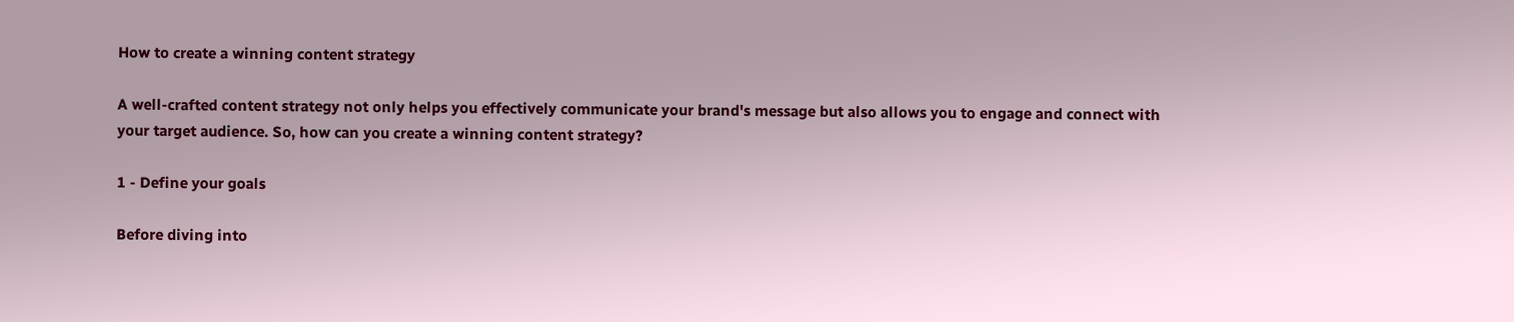How to create a winning content strategy

A well-crafted content strategy not only helps you effectively communicate your brand's message but also allows you to engage and connect with your target audience. So, how can you create a winning content strategy?

1 - Define your goals

Before diving into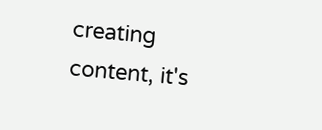creating content, it's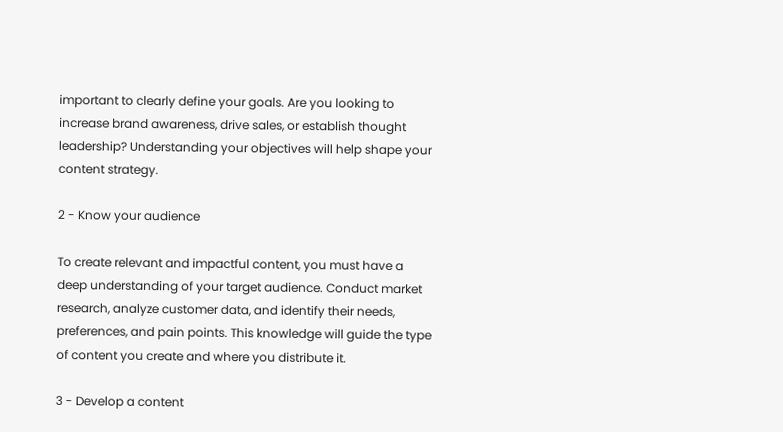important to clearly define your goals. Are you looking to increase brand awareness, drive sales, or establish thought leadership? Understanding your objectives will help shape your content strategy.

2 - Know your audience

To create relevant and impactful content, you must have a deep understanding of your target audience. Conduct market research, analyze customer data, and identify their needs, preferences, and pain points. This knowledge will guide the type of content you create and where you distribute it.

3 - Develop a content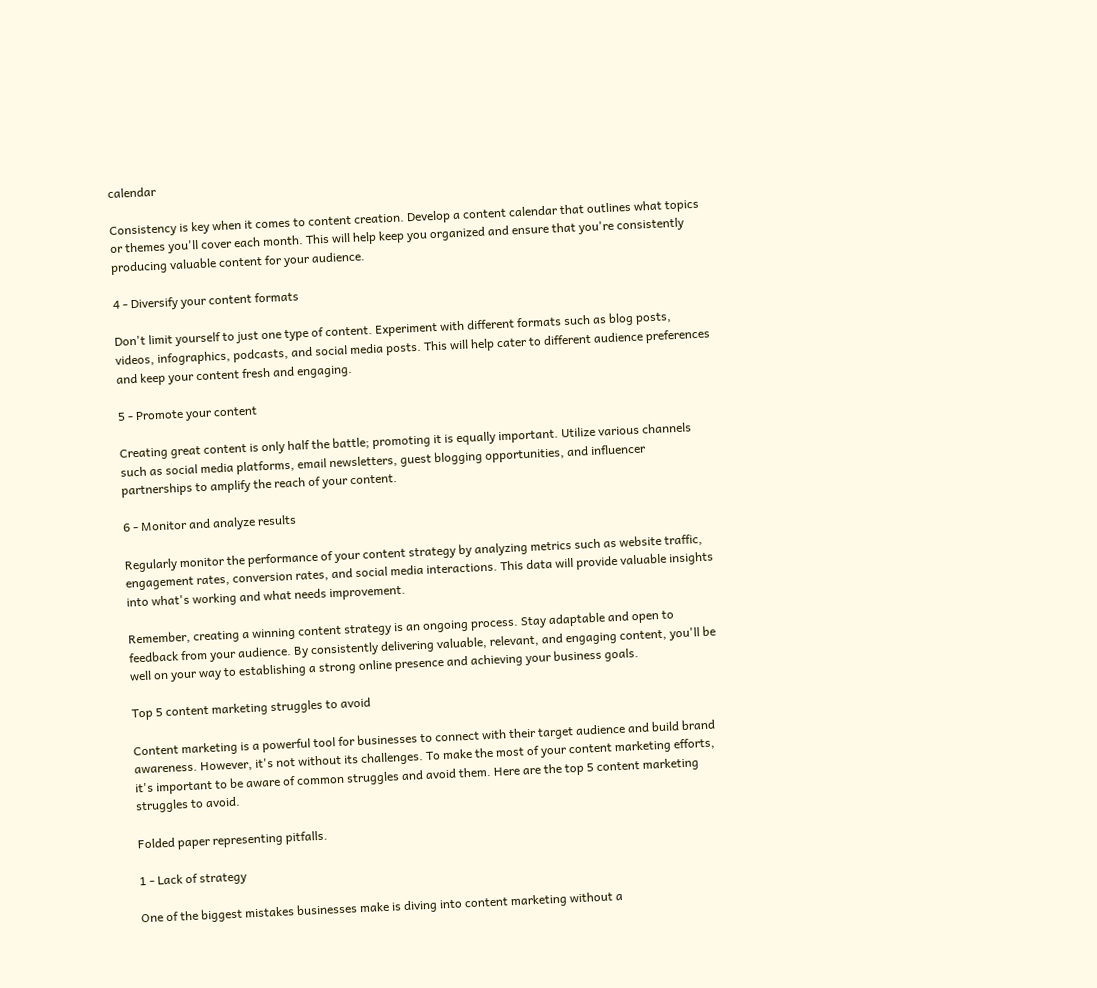calendar

Consistency is key when it comes to content creation. Develop a content calendar that outlines what topics or themes you'll cover each month. This will help keep you organized and ensure that you're consistently producing valuable content for your audience.

4 - Diversify your content formats

Don't limit yourself to just one type of content. Experiment with different formats such as blog posts, videos, infographics, podcasts, and social media posts. This will help cater to different audience preferences and keep your content fresh and engaging.

5 - Promote your content

Creating great content is only half the battle; promoting it is equally important. Utilize various channels such as social media platforms, email newsletters, guest blogging opportunities, and influencer partnerships to amplify the reach of your content.

6 - Monitor and analyze results

Regularly monitor the performance of your content strategy by analyzing metrics such as website traffic, engagement rates, conversion rates, and social media interactions. This data will provide valuable insights into what's working and what needs improvement.

Remember, creating a winning content strategy is an ongoing process. Stay adaptable and open to feedback from your audience. By consistently delivering valuable, relevant, and engaging content, you'll be well on your way to establishing a strong online presence and achieving your business goals.

Top 5 content marketing struggles to avoid

Content marketing is a powerful tool for businesses to connect with their target audience and build brand awareness. However, it's not without its challenges. To make the most of your content marketing efforts, it's important to be aware of common struggles and avoid them. Here are the top 5 content marketing struggles to avoid.

Folded paper representing pitfalls.

1 - Lack of strategy

One of the biggest mistakes businesses make is diving into content marketing without a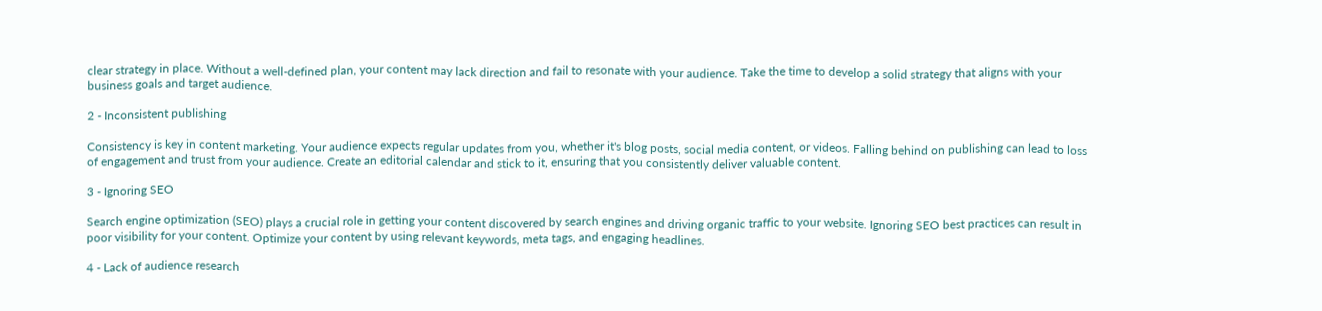clear strategy in place. Without a well-defined plan, your content may lack direction and fail to resonate with your audience. Take the time to develop a solid strategy that aligns with your business goals and target audience.

2 - Inconsistent publishing

Consistency is key in content marketing. Your audience expects regular updates from you, whether it's blog posts, social media content, or videos. Falling behind on publishing can lead to loss of engagement and trust from your audience. Create an editorial calendar and stick to it, ensuring that you consistently deliver valuable content.

3 - Ignoring SEO

Search engine optimization (SEO) plays a crucial role in getting your content discovered by search engines and driving organic traffic to your website. Ignoring SEO best practices can result in poor visibility for your content. Optimize your content by using relevant keywords, meta tags, and engaging headlines.

4 - Lack of audience research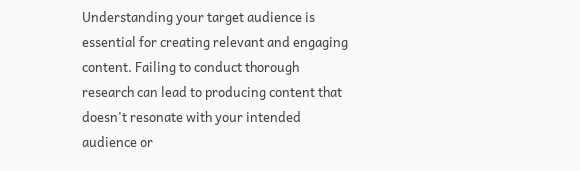Understanding your target audience is essential for creating relevant and engaging content. Failing to conduct thorough research can lead to producing content that doesn't resonate with your intended audience or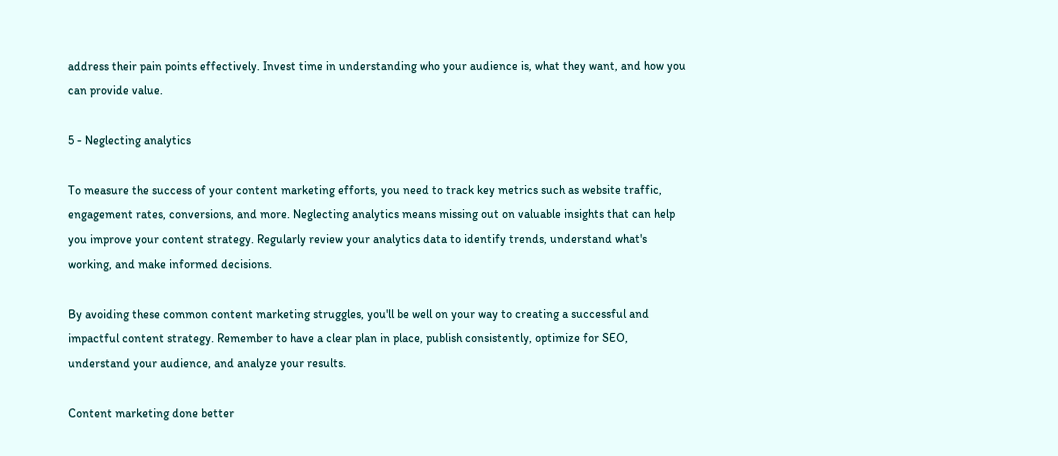address their pain points effectively. Invest time in understanding who your audience is, what they want, and how you can provide value.

5 - Neglecting analytics

To measure the success of your content marketing efforts, you need to track key metrics such as website traffic, engagement rates, conversions, and more. Neglecting analytics means missing out on valuable insights that can help you improve your content strategy. Regularly review your analytics data to identify trends, understand what's working, and make informed decisions.

By avoiding these common content marketing struggles, you'll be well on your way to creating a successful and impactful content strategy. Remember to have a clear plan in place, publish consistently, optimize for SEO, understand your audience, and analyze your results.

Content marketing done better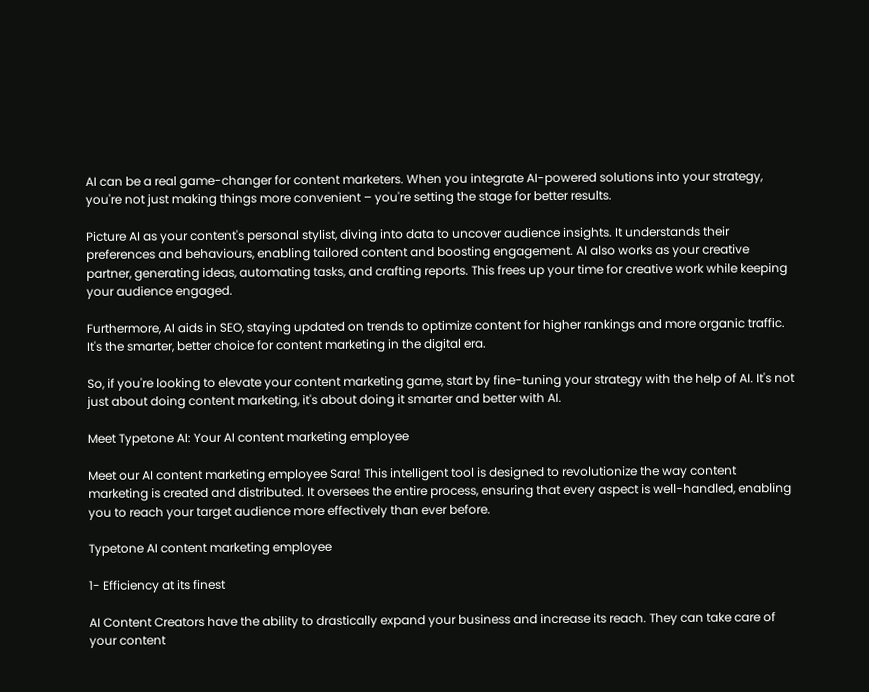AI can be a real game-changer for content marketers. When you integrate AI-powered solutions into your strategy, you're not just making things more convenient – you're setting the stage for better results.

Picture AI as your content's personal stylist, diving into data to uncover audience insights. It understands their preferences and behaviours, enabling tailored content and boosting engagement. AI also works as your creative partner, generating ideas, automating tasks, and crafting reports. This frees up your time for creative work while keeping your audience engaged.

Furthermore, AI aids in SEO, staying updated on trends to optimize content for higher rankings and more organic traffic. It's the smarter, better choice for content marketing in the digital era.

So, if you're looking to elevate your content marketing game, start by fine-tuning your strategy with the help of AI. It's not just about doing content marketing, it's about doing it smarter and better with AI.

Meet Typetone AI: Your AI content marketing employee

Meet our AI content marketing employee Sara! This intelligent tool is designed to revolutionize the way content marketing is created and distributed. It oversees the entire process, ensuring that every aspect is well-handled, enabling you to reach your target audience more effectively than ever before.

Typetone AI content marketing employee

1- Efficiency at its finest

AI Content Creators have the ability to drastically expand your business and increase its reach. They can take care of your content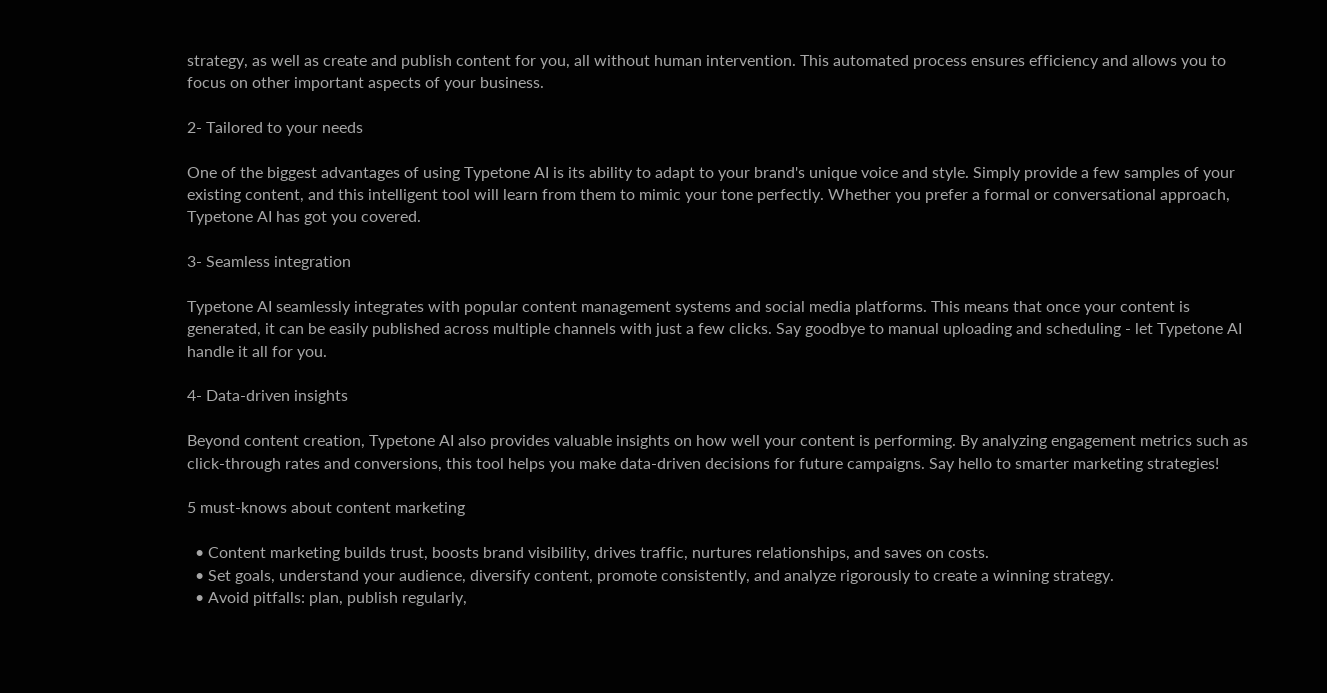strategy, as well as create and publish content for you, all without human intervention. This automated process ensures efficiency and allows you to focus on other important aspects of your business.

2- Tailored to your needs

One of the biggest advantages of using Typetone AI is its ability to adapt to your brand's unique voice and style. Simply provide a few samples of your existing content, and this intelligent tool will learn from them to mimic your tone perfectly. Whether you prefer a formal or conversational approach, Typetone AI has got you covered.

3- Seamless integration

Typetone AI seamlessly integrates with popular content management systems and social media platforms. This means that once your content is generated, it can be easily published across multiple channels with just a few clicks. Say goodbye to manual uploading and scheduling - let Typetone AI handle it all for you.

4- Data-driven insights

Beyond content creation, Typetone AI also provides valuable insights on how well your content is performing. By analyzing engagement metrics such as click-through rates and conversions, this tool helps you make data-driven decisions for future campaigns. Say hello to smarter marketing strategies!

5 must-knows about content marketing

  • Content marketing builds trust, boosts brand visibility, drives traffic, nurtures relationships, and saves on costs.
  • Set goals, understand your audience, diversify content, promote consistently, and analyze rigorously to create a winning strategy.
  • Avoid pitfalls: plan, publish regularly,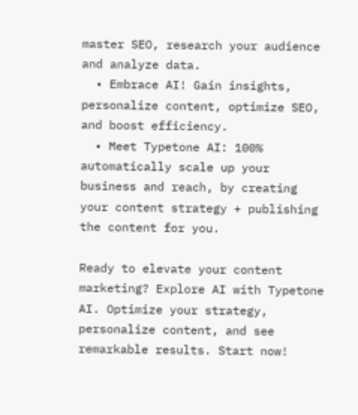master SEO, research your audience and analyze data.
  • Embrace AI! Gain insights, personalize content, optimize SEO, and boost efficiency.
  • Meet Typetone AI: 100% automatically scale up your business and reach, by creating your content strategy + publishing the content for you.

Ready to elevate your content marketing? Explore AI with Typetone AI. Optimize your strategy, personalize content, and see remarkable results. Start now!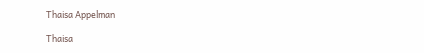Thaisa Appelman

Thaisa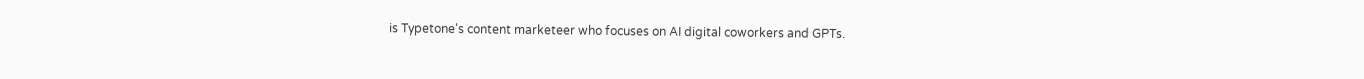is Typetone's content marketeer who focuses on AI digital coworkers and GPTs.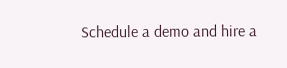Schedule a demo and hire a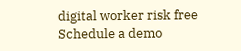digital worker risk free
Schedule a demo